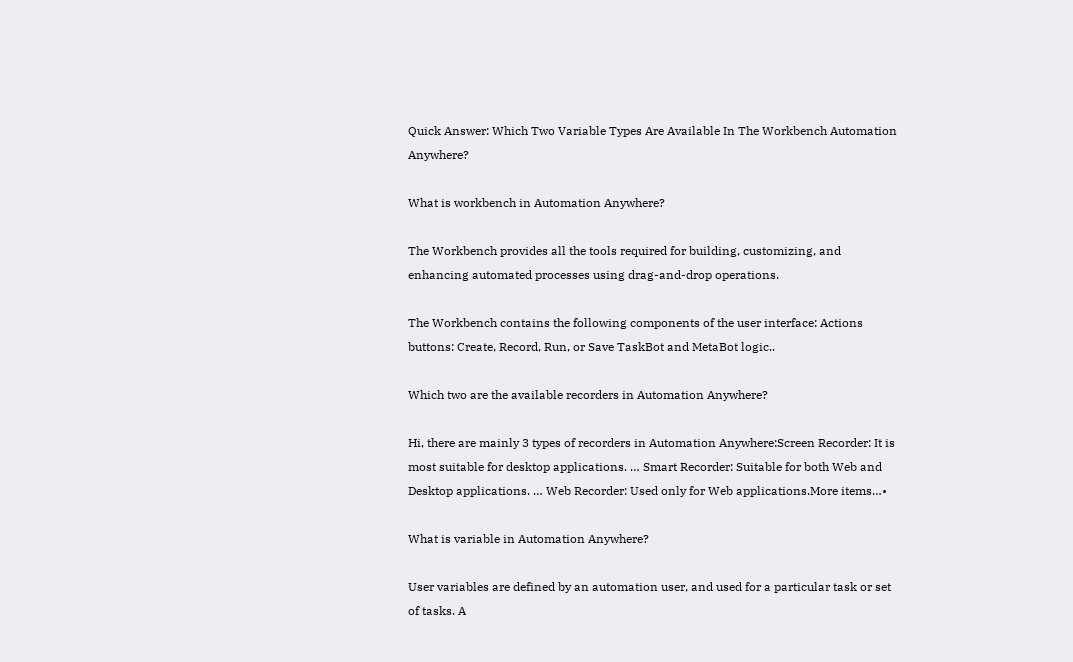Quick Answer: Which Two Variable Types Are Available In The Workbench Automation Anywhere?

What is workbench in Automation Anywhere?

The Workbench provides all the tools required for building, customizing, and enhancing automated processes using drag-and-drop operations.

The Workbench contains the following components of the user interface: Actions buttons: Create, Record, Run, or Save TaskBot and MetaBot logic..

Which two are the available recorders in Automation Anywhere?

Hi, there are mainly 3 types of recorders in Automation Anywhere:Screen Recorder: It is most suitable for desktop applications. … Smart Recorder: Suitable for both Web and Desktop applications. … Web Recorder: Used only for Web applications.More items…•

What is variable in Automation Anywhere?

User variables are defined by an automation user, and used for a particular task or set of tasks. A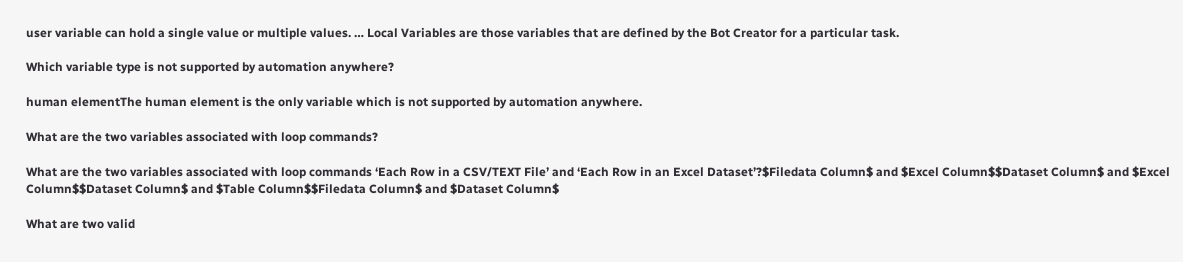user variable can hold a single value or multiple values. … Local Variables are those variables that are defined by the Bot Creator for a particular task.

Which variable type is not supported by automation anywhere?

human elementThe human element is the only variable which is not supported by automation anywhere.

What are the two variables associated with loop commands?

What are the two variables associated with loop commands ‘Each Row in a CSV/TEXT File’ and ‘Each Row in an Excel Dataset’?$Filedata Column$ and $Excel Column$$Dataset Column$ and $Excel Column$$Dataset Column$ and $Table Column$$Filedata Column$ and $Dataset Column$

What are two valid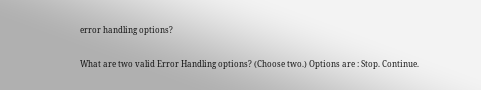error handling options?

What are two valid Error Handling options? (Choose two.) Options are : Stop. Continue.